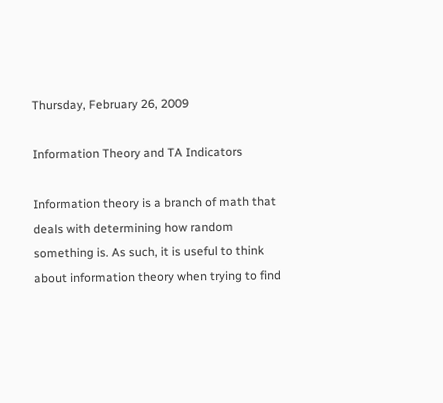Thursday, February 26, 2009

Information Theory and TA Indicators

Information theory is a branch of math that deals with determining how random something is. As such, it is useful to think about information theory when trying to find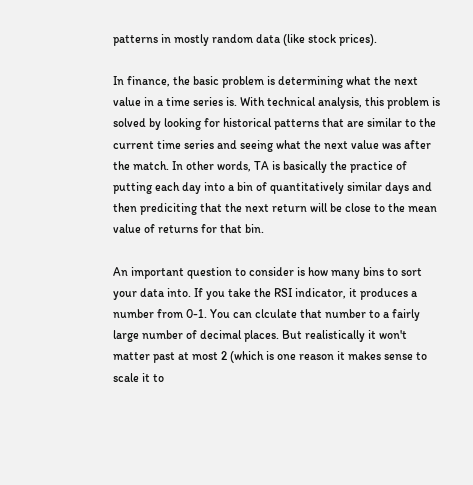patterns in mostly random data (like stock prices).

In finance, the basic problem is determining what the next value in a time series is. With technical analysis, this problem is solved by looking for historical patterns that are similar to the current time series and seeing what the next value was after the match. In other words, TA is basically the practice of putting each day into a bin of quantitatively similar days and then prediciting that the next return will be close to the mean value of returns for that bin.

An important question to consider is how many bins to sort your data into. If you take the RSI indicator, it produces a number from 0-1. You can clculate that number to a fairly large number of decimal places. But realistically it won't matter past at most 2 (which is one reason it makes sense to scale it to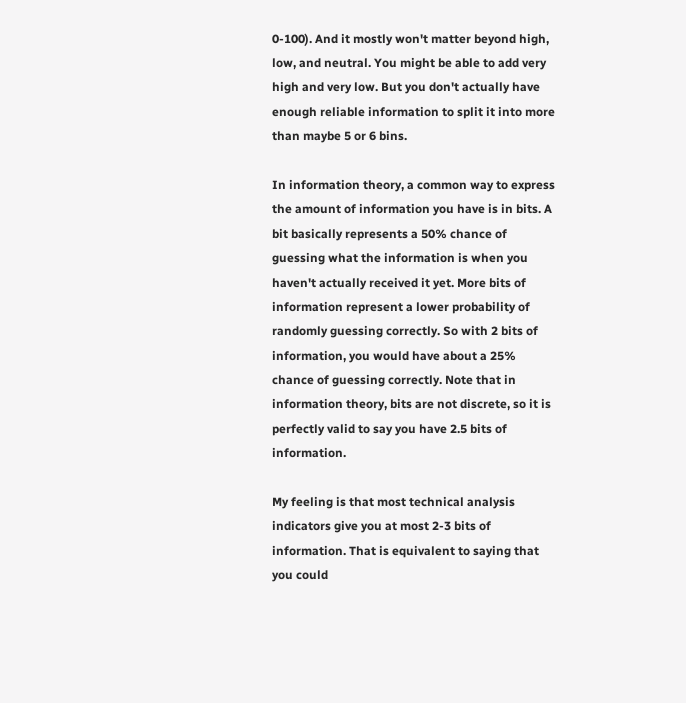0-100). And it mostly won't matter beyond high, low, and neutral. You might be able to add very high and very low. But you don't actually have enough reliable information to split it into more than maybe 5 or 6 bins.

In information theory, a common way to express the amount of information you have is in bits. A bit basically represents a 50% chance of guessing what the information is when you haven't actually received it yet. More bits of information represent a lower probability of randomly guessing correctly. So with 2 bits of information, you would have about a 25% chance of guessing correctly. Note that in information theory, bits are not discrete, so it is perfectly valid to say you have 2.5 bits of information.

My feeling is that most technical analysis indicators give you at most 2-3 bits of information. That is equivalent to saying that you could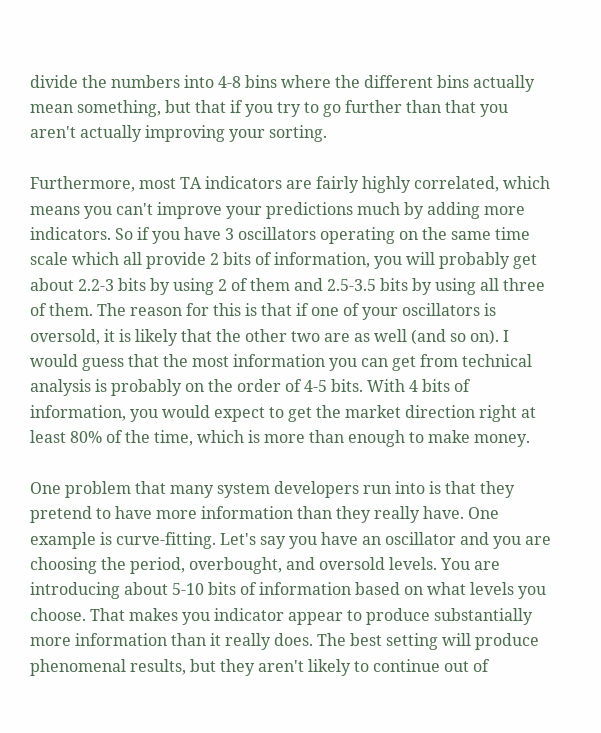divide the numbers into 4-8 bins where the different bins actually mean something, but that if you try to go further than that you aren't actually improving your sorting.

Furthermore, most TA indicators are fairly highly correlated, which means you can't improve your predictions much by adding more indicators. So if you have 3 oscillators operating on the same time scale which all provide 2 bits of information, you will probably get about 2.2-3 bits by using 2 of them and 2.5-3.5 bits by using all three of them. The reason for this is that if one of your oscillators is oversold, it is likely that the other two are as well (and so on). I would guess that the most information you can get from technical analysis is probably on the order of 4-5 bits. With 4 bits of information, you would expect to get the market direction right at least 80% of the time, which is more than enough to make money.

One problem that many system developers run into is that they pretend to have more information than they really have. One example is curve-fitting. Let's say you have an oscillator and you are choosing the period, overbought, and oversold levels. You are introducing about 5-10 bits of information based on what levels you choose. That makes you indicator appear to produce substantially more information than it really does. The best setting will produce phenomenal results, but they aren't likely to continue out of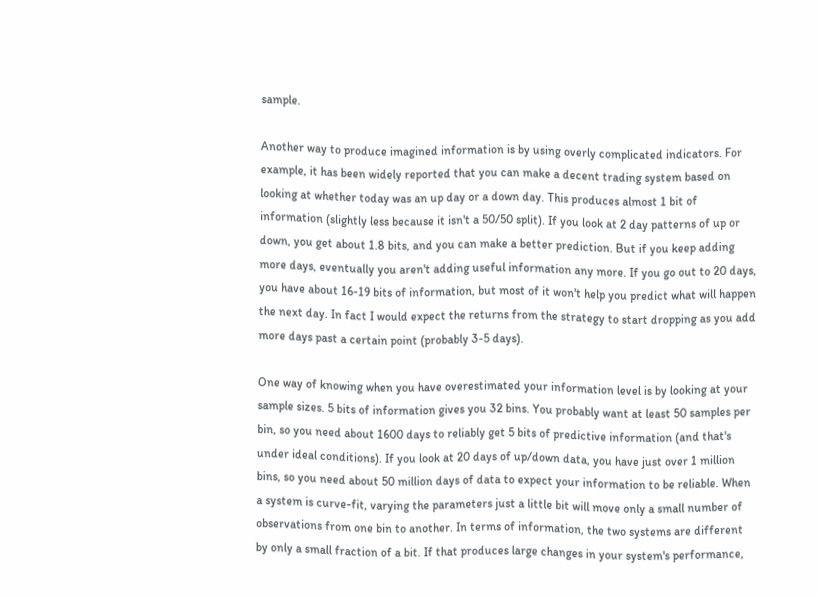sample.

Another way to produce imagined information is by using overly complicated indicators. For example, it has been widely reported that you can make a decent trading system based on looking at whether today was an up day or a down day. This produces almost 1 bit of information (slightly less because it isn't a 50/50 split). If you look at 2 day patterns of up or down, you get about 1.8 bits, and you can make a better prediction. But if you keep adding more days, eventually you aren't adding useful information any more. If you go out to 20 days, you have about 16-19 bits of information, but most of it won't help you predict what will happen the next day. In fact I would expect the returns from the strategy to start dropping as you add more days past a certain point (probably 3-5 days).

One way of knowing when you have overestimated your information level is by looking at your sample sizes. 5 bits of information gives you 32 bins. You probably want at least 50 samples per bin, so you need about 1600 days to reliably get 5 bits of predictive information (and that's under ideal conditions). If you look at 20 days of up/down data, you have just over 1 million bins, so you need about 50 million days of data to expect your information to be reliable. When a system is curve-fit, varying the parameters just a little bit will move only a small number of observations from one bin to another. In terms of information, the two systems are different by only a small fraction of a bit. If that produces large changes in your system's performance,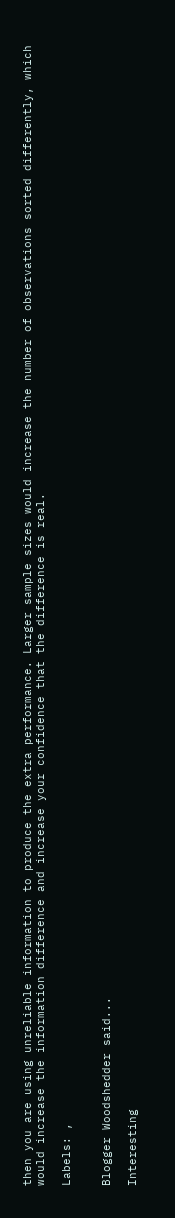then you are using unreliable information to produce the extra performance. Larger sample sizes would increase the number of observations sorted differently, which would increase the information difference and increase your confidence that the difference is real.

Labels: ,


Blogger Woodshedder said...

Interesting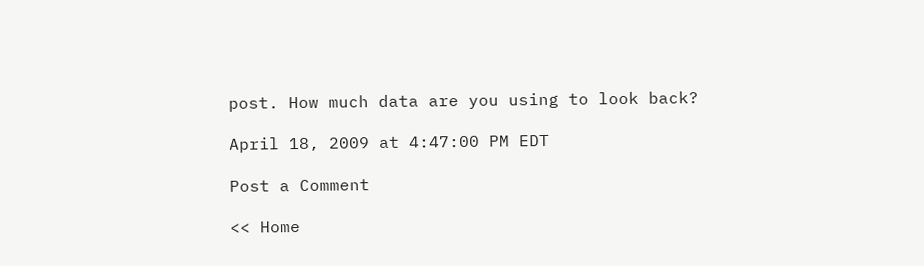post. How much data are you using to look back?

April 18, 2009 at 4:47:00 PM EDT

Post a Comment

<< Home